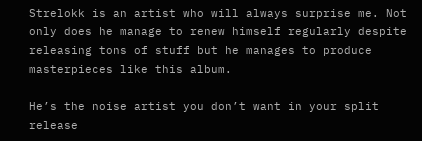Strelokk is an artist who will always surprise me. Not only does he manage to renew himself regularly despite releasing tons of stuff but he manages to produce masterpieces like this album.

He’s the noise artist you don’t want in your split release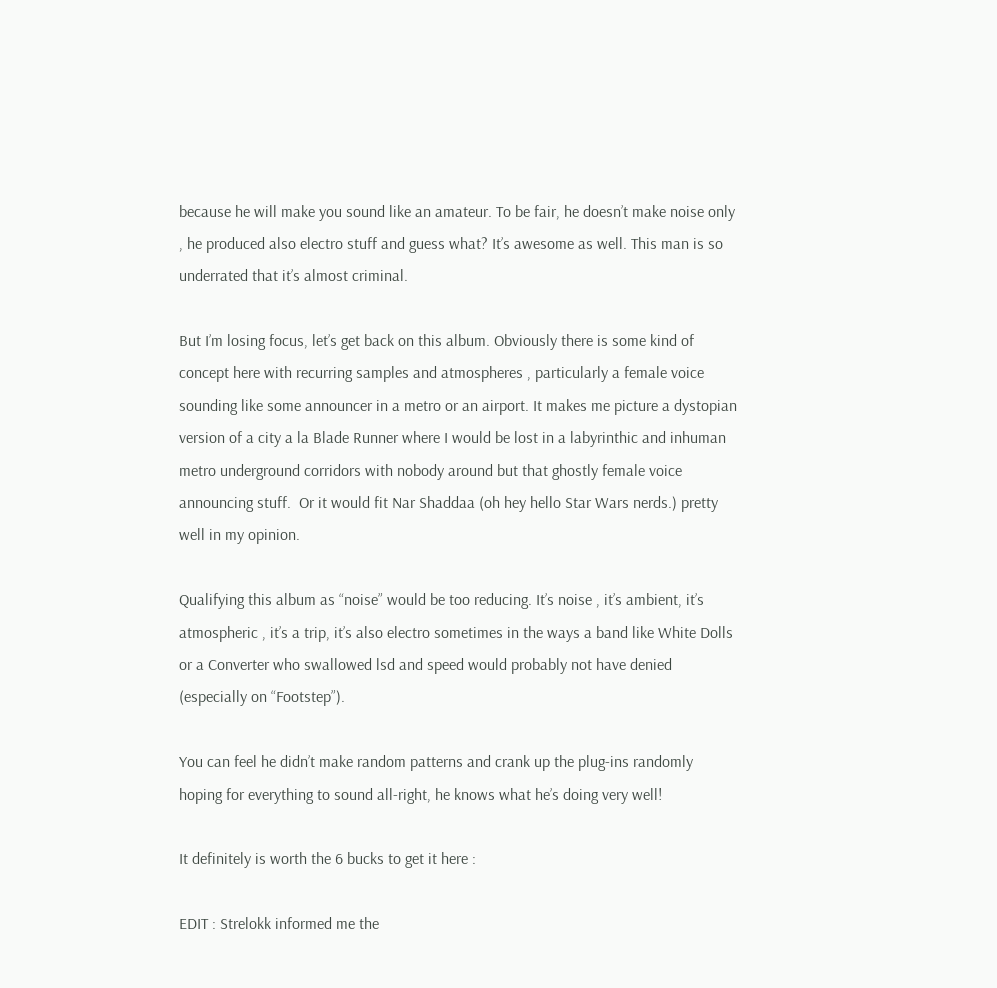because he will make you sound like an amateur. To be fair, he doesn’t make noise only , he produced also electro stuff and guess what? It’s awesome as well. This man is so underrated that it’s almost criminal.

But I’m losing focus, let’s get back on this album. Obviously there is some kind of concept here with recurring samples and atmospheres , particularly a female voice sounding like some announcer in a metro or an airport. It makes me picture a dystopian version of a city a la Blade Runner where I would be lost in a labyrinthic and inhuman metro underground corridors with nobody around but that ghostly female voice announcing stuff.  Or it would fit Nar Shaddaa (oh hey hello Star Wars nerds.) pretty well in my opinion.

Qualifying this album as “noise” would be too reducing. It’s noise , it’s ambient, it’s atmospheric , it’s a trip, it’s also electro sometimes in the ways a band like White Dolls or a Converter who swallowed lsd and speed would probably not have denied (especially on “Footstep”).

You can feel he didn’t make random patterns and crank up the plug-ins randomly hoping for everything to sound all-right, he knows what he’s doing very well!

It definitely is worth the 6 bucks to get it here :

EDIT : Strelokk informed me the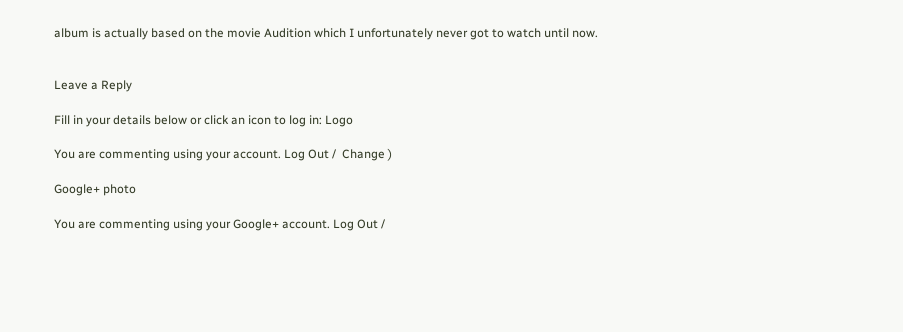album is actually based on the movie Audition which I unfortunately never got to watch until now.


Leave a Reply

Fill in your details below or click an icon to log in: Logo

You are commenting using your account. Log Out /  Change )

Google+ photo

You are commenting using your Google+ account. Log Out /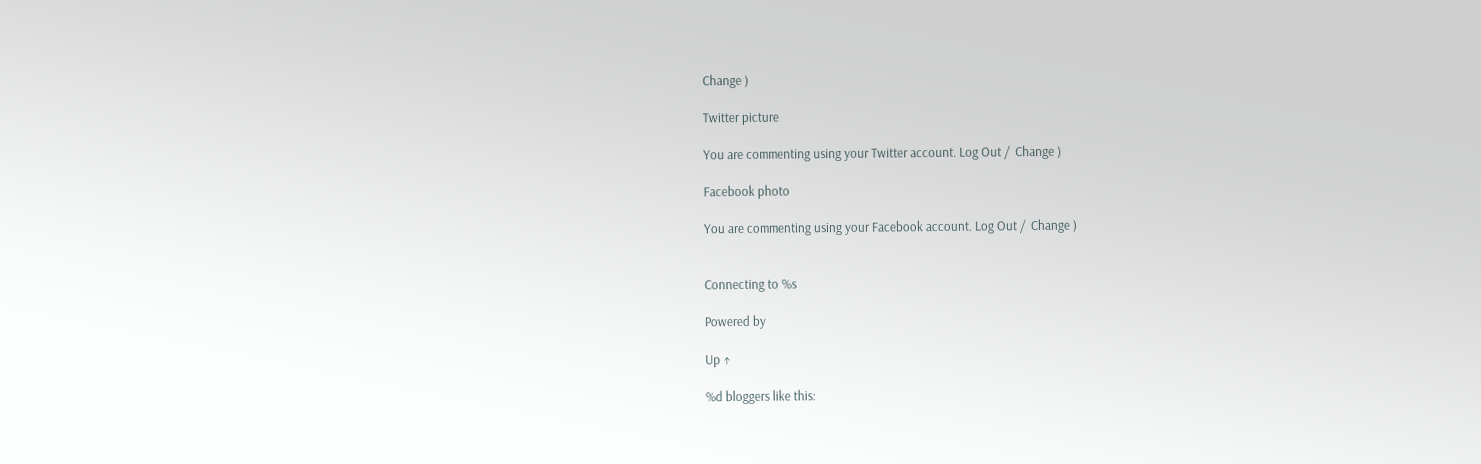Change )

Twitter picture

You are commenting using your Twitter account. Log Out /  Change )

Facebook photo

You are commenting using your Facebook account. Log Out /  Change )


Connecting to %s

Powered by

Up ↑

%d bloggers like this: